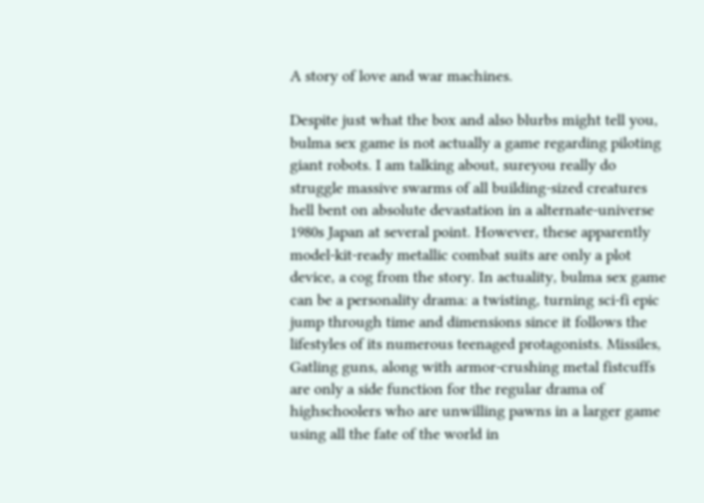A story of love and war machines.

Despite just what the box and also blurbs might tell you, bulma sex game is not actually a game regarding piloting giant robots. I am talking about, sureyou really do struggle massive swarms of all building-sized creatures hell bent on absolute devastation in a alternate-universe 1980s Japan at several point. However, these apparently model-kit-ready metallic combat suits are only a plot device, a cog from the story. In actuality, bulma sex game can be a personality drama: a twisting, turning sci-fi epic jump through time and dimensions since it follows the lifestyles of its numerous teenaged protagonists. Missiles, Gatling guns, along with armor-crushing metal fistcuffs are only a side function for the regular drama of highschoolers who are unwilling pawns in a larger game using all the fate of the world in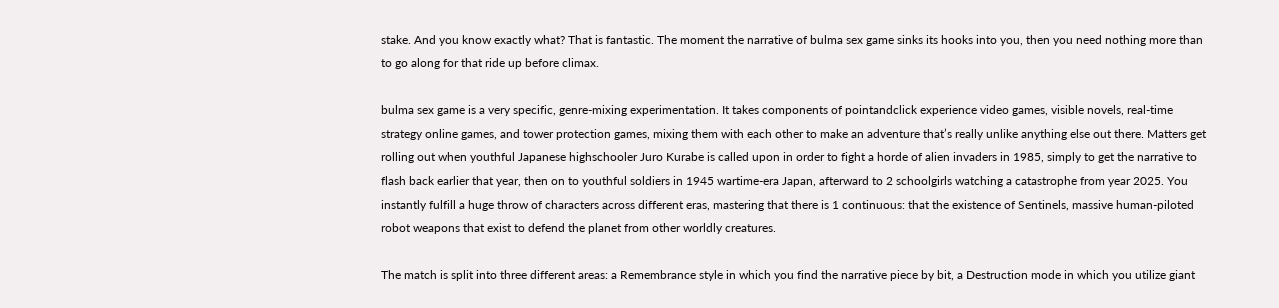stake. And you know exactly what? That is fantastic. The moment the narrative of bulma sex game sinks its hooks into you, then you need nothing more than to go along for that ride up before climax.

bulma sex game is a very specific, genre-mixing experimentation. It takes components of pointandclick experience video games, visible novels, real-time strategy online games, and tower protection games, mixing them with each other to make an adventure that’s really unlike anything else out there. Matters get rolling out when youthful Japanese highschooler Juro Kurabe is called upon in order to fight a horde of alien invaders in 1985, simply to get the narrative to flash back earlier that year, then on to youthful soldiers in 1945 wartime-era Japan, afterward to 2 schoolgirls watching a catastrophe from year 2025. You instantly fulfill a huge throw of characters across different eras, mastering that there is 1 continuous: that the existence of Sentinels, massive human-piloted robot weapons that exist to defend the planet from other worldly creatures.

The match is split into three different areas: a Remembrance style in which you find the narrative piece by bit, a Destruction mode in which you utilize giant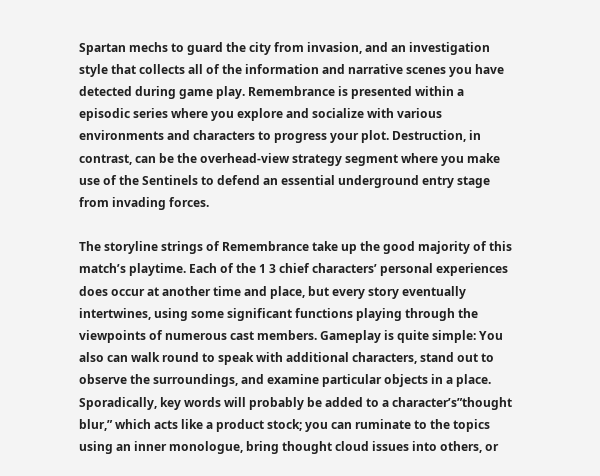Spartan mechs to guard the city from invasion, and an investigation style that collects all of the information and narrative scenes you have detected during game play. Remembrance is presented within a episodic series where you explore and socialize with various environments and characters to progress your plot. Destruction, in contrast, can be the overhead-view strategy segment where you make use of the Sentinels to defend an essential underground entry stage from invading forces.

The storyline strings of Remembrance take up the good majority of this match’s playtime. Each of the 1 3 chief characters’ personal experiences does occur at another time and place, but every story eventually intertwines, using some significant functions playing through the viewpoints of numerous cast members. Gameplay is quite simple: You also can walk round to speak with additional characters, stand out to observe the surroundings, and examine particular objects in a place. Sporadically, key words will probably be added to a character’s”thought blur,” which acts like a product stock; you can ruminate to the topics using an inner monologue, bring thought cloud issues into others, or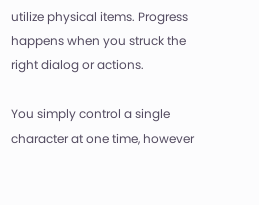utilize physical items. Progress happens when you struck the right dialog or actions.

You simply control a single character at one time, however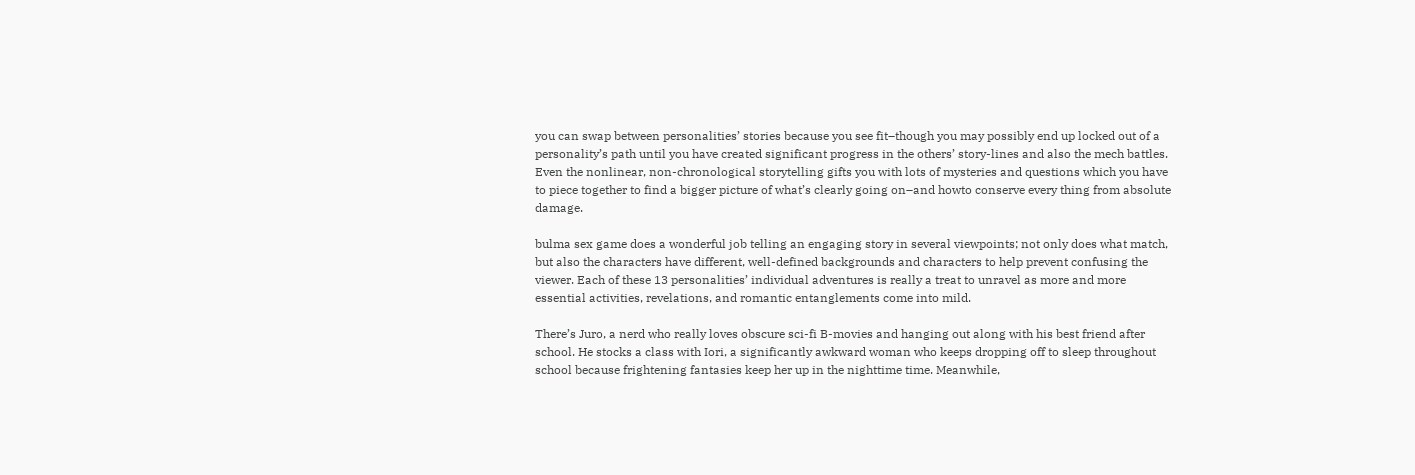you can swap between personalities’ stories because you see fit–though you may possibly end up locked out of a personality’s path until you have created significant progress in the others’ story-lines and also the mech battles. Even the nonlinear, non-chronological storytelling gifts you with lots of mysteries and questions which you have to piece together to find a bigger picture of what’s clearly going on–and howto conserve every thing from absolute damage.

bulma sex game does a wonderful job telling an engaging story in several viewpoints; not only does what match, but also the characters have different, well-defined backgrounds and characters to help prevent confusing the viewer. Each of these 13 personalities’ individual adventures is really a treat to unravel as more and more essential activities, revelations, and romantic entanglements come into mild.

There’s Juro, a nerd who really loves obscure sci-fi B-movies and hanging out along with his best friend after school. He stocks a class with Iori, a significantly awkward woman who keeps dropping off to sleep throughout school because frightening fantasies keep her up in the nighttime time. Meanwhile,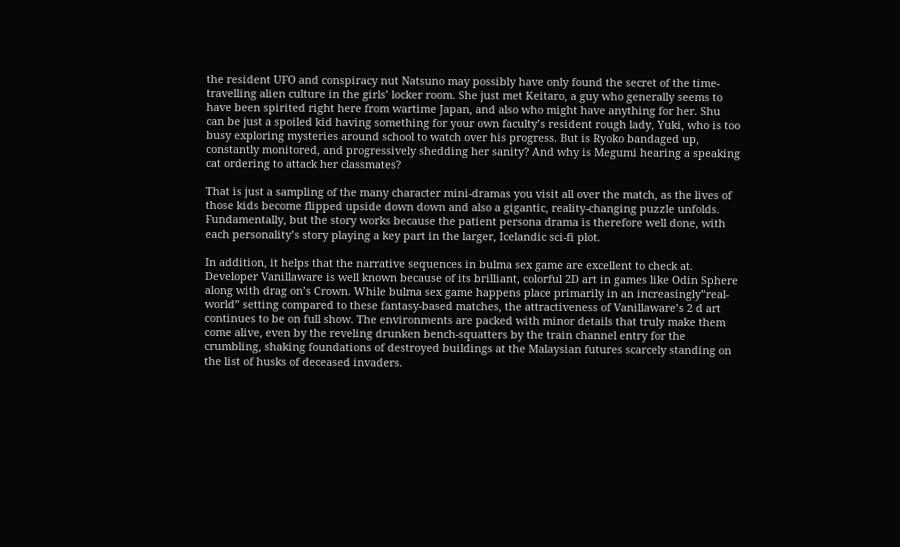the resident UFO and conspiracy nut Natsuno may possibly have only found the secret of the time-travelling alien culture in the girls’ locker room. She just met Keitaro, a guy who generally seems to have been spirited right here from wartime Japan, and also who might have anything for her. Shu can be just a spoiled kid having something for your own faculty’s resident rough lady, Yuki, who is too busy exploring mysteries around school to watch over his progress. But is Ryoko bandaged up, constantly monitored, and progressively shedding her sanity? And why is Megumi hearing a speaking cat ordering to attack her classmates?

That is just a sampling of the many character mini-dramas you visit all over the match, as the lives of those kids become flipped upside down down and also a gigantic, reality-changing puzzle unfolds. Fundamentally, but the story works because the patient persona drama is therefore well done, with each personality’s story playing a key part in the larger, Icelandic sci-fi plot.

In addition, it helps that the narrative sequences in bulma sex game are excellent to check at. Developer Vanillaware is well known because of its brilliant, colorful 2D art in games like Odin Sphere along with drag on’s Crown. While bulma sex game happens place primarily in an increasingly”real-world” setting compared to these fantasy-based matches, the attractiveness of Vanillaware’s 2 d art continues to be on full show. The environments are packed with minor details that truly make them come alive, even by the reveling drunken bench-squatters by the train channel entry for the crumbling, shaking foundations of destroyed buildings at the Malaysian futures scarcely standing on the list of husks of deceased invaders.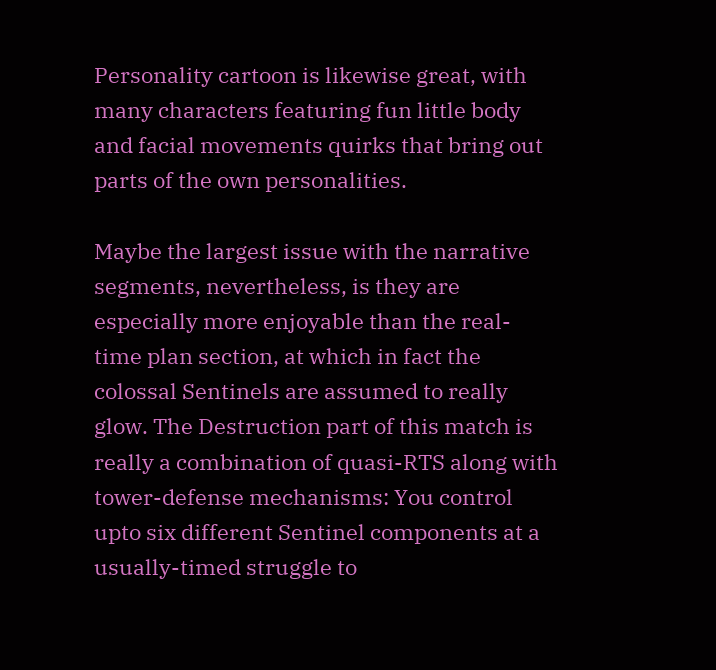Personality cartoon is likewise great, with many characters featuring fun little body and facial movements quirks that bring out parts of the own personalities.

Maybe the largest issue with the narrative segments, nevertheless, is they are especially more enjoyable than the real-time plan section, at which in fact the colossal Sentinels are assumed to really glow. The Destruction part of this match is really a combination of quasi-RTS along with tower-defense mechanisms: You control upto six different Sentinel components at a usually-timed struggle to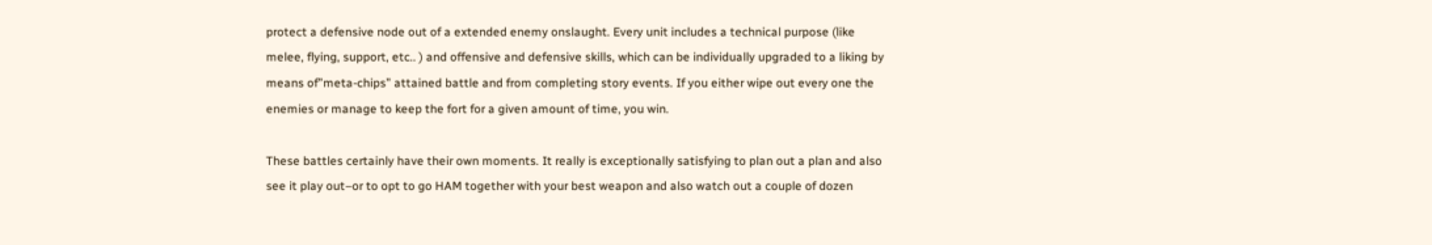protect a defensive node out of a extended enemy onslaught. Every unit includes a technical purpose (like melee, flying, support, etc.. ) and offensive and defensive skills, which can be individually upgraded to a liking by means of”meta-chips” attained battle and from completing story events. If you either wipe out every one the enemies or manage to keep the fort for a given amount of time, you win.

These battles certainly have their own moments. It really is exceptionally satisfying to plan out a plan and also see it play out–or to opt to go HAM together with your best weapon and also watch out a couple of dozen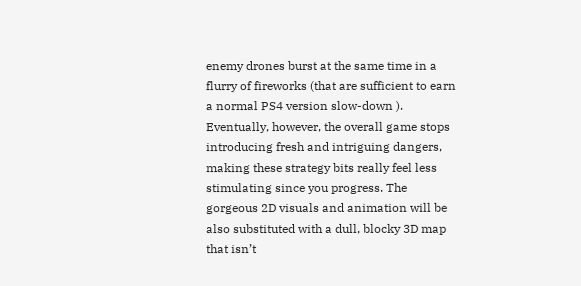enemy drones burst at the same time in a flurry of fireworks (that are sufficient to earn a normal PS4 version slow-down ). Eventually, however, the overall game stops introducing fresh and intriguing dangers, making these strategy bits really feel less stimulating since you progress. The gorgeous 2D visuals and animation will be also substituted with a dull, blocky 3D map that isn’t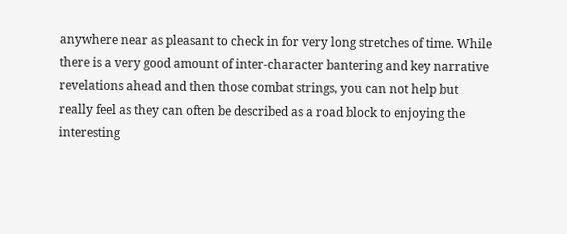anywhere near as pleasant to check in for very long stretches of time. While there is a very good amount of inter-character bantering and key narrative revelations ahead and then those combat strings, you can not help but really feel as they can often be described as a road block to enjoying the interesting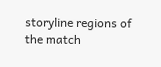storyline regions of the match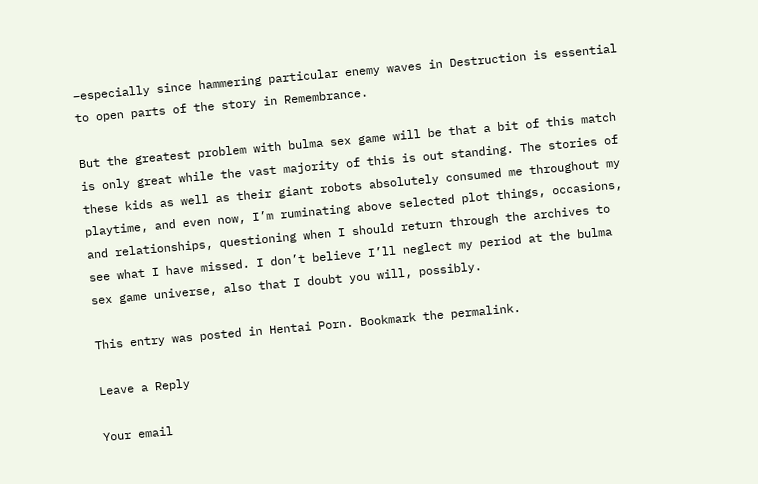–especially since hammering particular enemy waves in Destruction is essential to open parts of the story in Remembrance.

But the greatest problem with bulma sex game will be that a bit of this match is only great while the vast majority of this is out standing. The stories of these kids as well as their giant robots absolutely consumed me throughout my playtime, and even now, I’m ruminating above selected plot things, occasions, and relationships, questioning when I should return through the archives to see what I have missed. I don’t believe I’ll neglect my period at the bulma sex game universe, also that I doubt you will, possibly.

This entry was posted in Hentai Porn. Bookmark the permalink.

Leave a Reply

Your email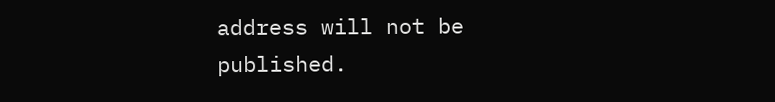address will not be published.